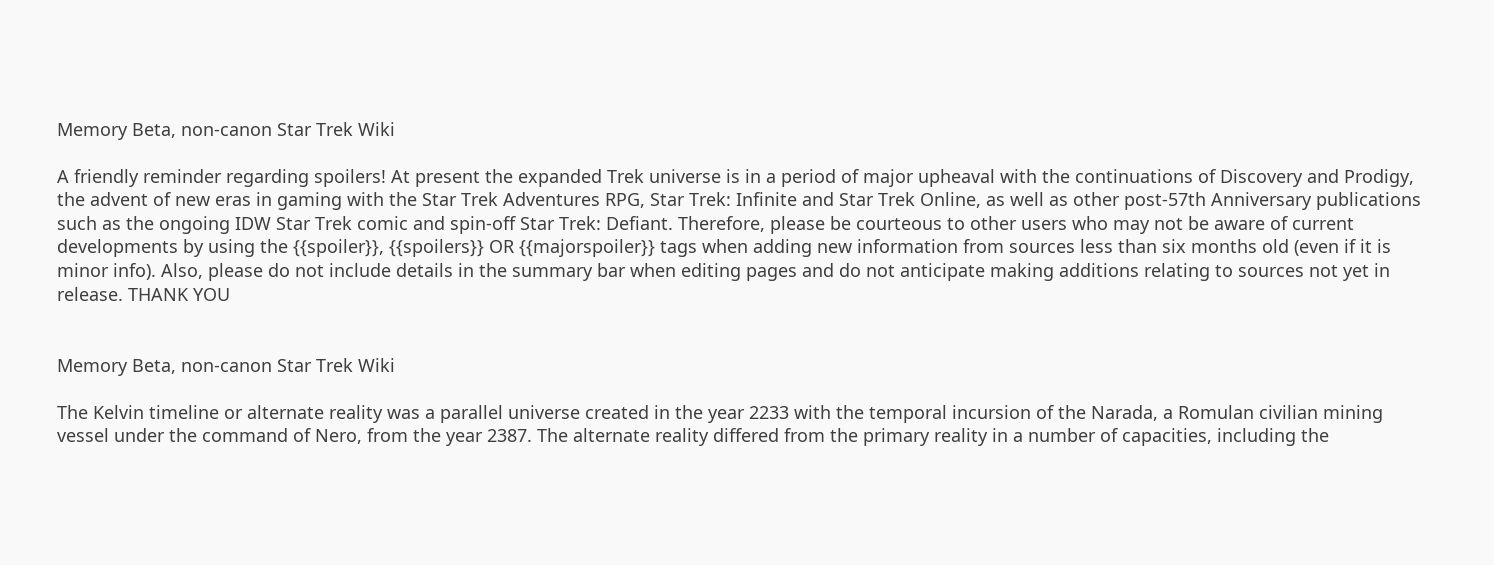Memory Beta, non-canon Star Trek Wiki

A friendly reminder regarding spoilers! At present the expanded Trek universe is in a period of major upheaval with the continuations of Discovery and Prodigy, the advent of new eras in gaming with the Star Trek Adventures RPG, Star Trek: Infinite and Star Trek Online, as well as other post-57th Anniversary publications such as the ongoing IDW Star Trek comic and spin-off Star Trek: Defiant. Therefore, please be courteous to other users who may not be aware of current developments by using the {{spoiler}}, {{spoilers}} OR {{majorspoiler}} tags when adding new information from sources less than six months old (even if it is minor info). Also, please do not include details in the summary bar when editing pages and do not anticipate making additions relating to sources not yet in release. THANK YOU


Memory Beta, non-canon Star Trek Wiki

The Kelvin timeline or alternate reality was a parallel universe created in the year 2233 with the temporal incursion of the Narada, a Romulan civilian mining vessel under the command of Nero, from the year 2387. The alternate reality differed from the primary reality in a number of capacities, including the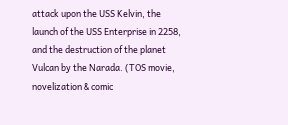attack upon the USS Kelvin, the launch of the USS Enterprise in 2258, and the destruction of the planet Vulcan by the Narada. (TOS movie, novelization & comic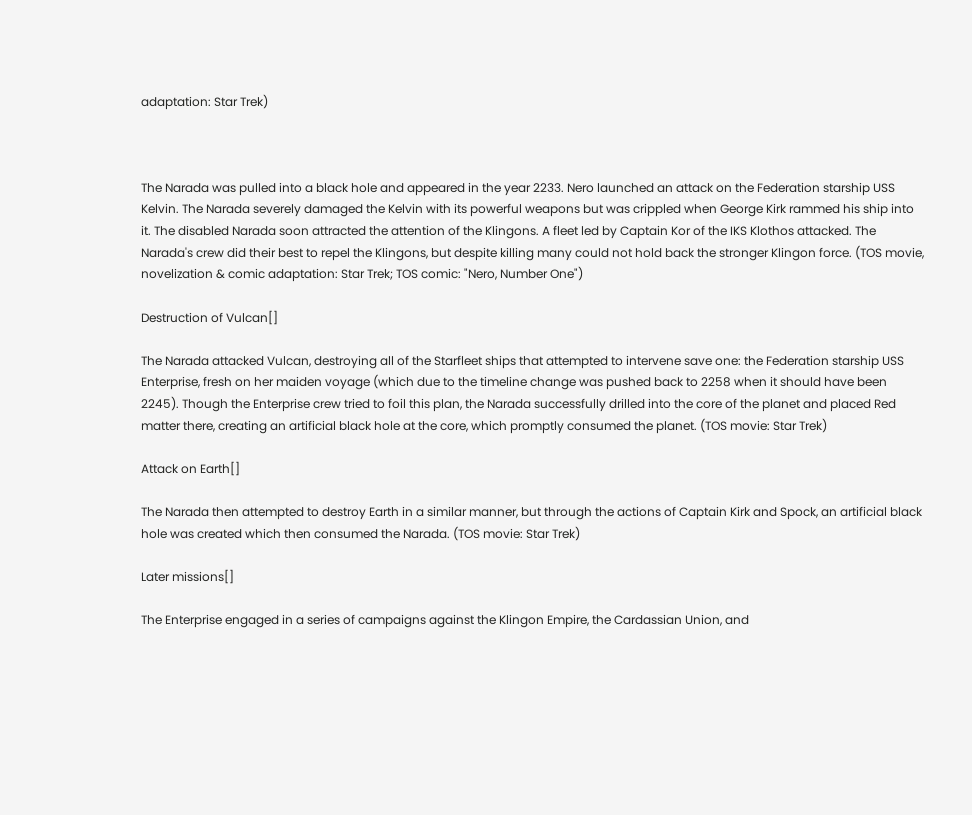adaptation: Star Trek)



The Narada was pulled into a black hole and appeared in the year 2233. Nero launched an attack on the Federation starship USS Kelvin. The Narada severely damaged the Kelvin with its powerful weapons but was crippled when George Kirk rammed his ship into it. The disabled Narada soon attracted the attention of the Klingons. A fleet led by Captain Kor of the IKS Klothos attacked. The Narada's crew did their best to repel the Klingons, but despite killing many could not hold back the stronger Klingon force. (TOS movie, novelization & comic adaptation: Star Trek; TOS comic: "Nero, Number One")

Destruction of Vulcan[]

The Narada attacked Vulcan, destroying all of the Starfleet ships that attempted to intervene save one: the Federation starship USS Enterprise, fresh on her maiden voyage (which due to the timeline change was pushed back to 2258 when it should have been 2245). Though the Enterprise crew tried to foil this plan, the Narada successfully drilled into the core of the planet and placed Red matter there, creating an artificial black hole at the core, which promptly consumed the planet. (TOS movie: Star Trek)

Attack on Earth[]

The Narada then attempted to destroy Earth in a similar manner, but through the actions of Captain Kirk and Spock, an artificial black hole was created which then consumed the Narada. (TOS movie: Star Trek)

Later missions[]

The Enterprise engaged in a series of campaigns against the Klingon Empire, the Cardassian Union, and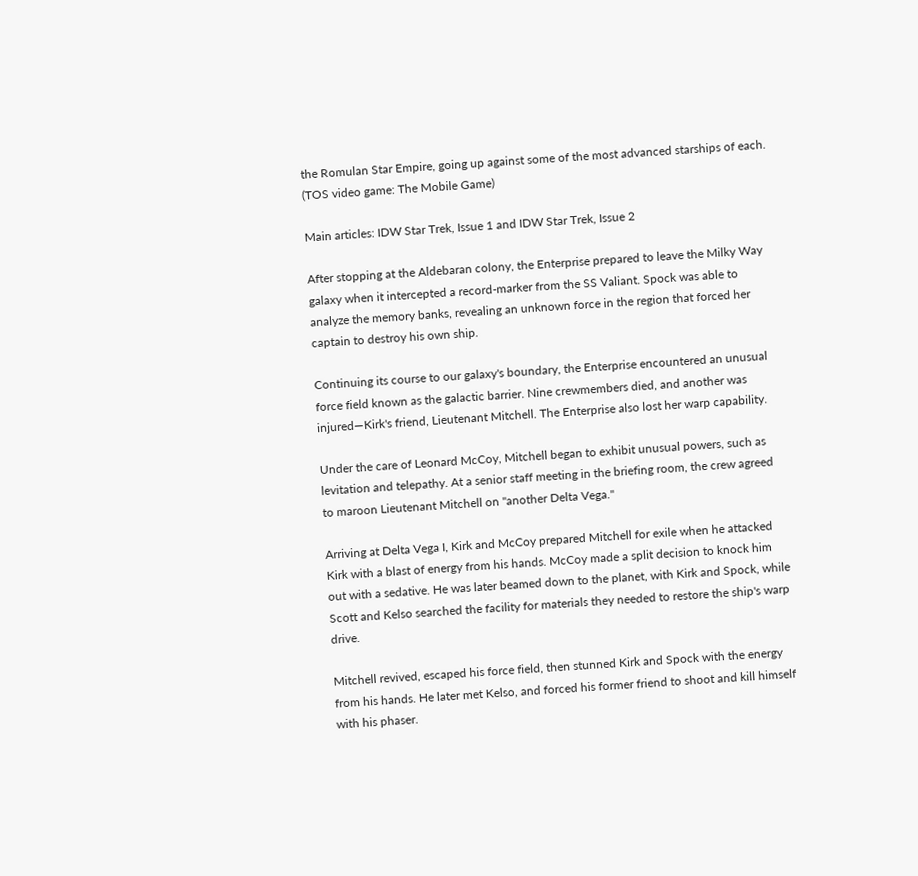the Romulan Star Empire, going up against some of the most advanced starships of each. (TOS video game: The Mobile Game)

Main articles: IDW Star Trek, Issue 1 and IDW Star Trek, Issue 2

After stopping at the Aldebaran colony, the Enterprise prepared to leave the Milky Way galaxy when it intercepted a record-marker from the SS Valiant. Spock was able to analyze the memory banks, revealing an unknown force in the region that forced her captain to destroy his own ship.

Continuing its course to our galaxy's boundary, the Enterprise encountered an unusual force field known as the galactic barrier. Nine crewmembers died, and another was injured—Kirk's friend, Lieutenant Mitchell. The Enterprise also lost her warp capability.

Under the care of Leonard McCoy, Mitchell began to exhibit unusual powers, such as levitation and telepathy. At a senior staff meeting in the briefing room, the crew agreed to maroon Lieutenant Mitchell on "another Delta Vega."

Arriving at Delta Vega I, Kirk and McCoy prepared Mitchell for exile when he attacked Kirk with a blast of energy from his hands. McCoy made a split decision to knock him out with a sedative. He was later beamed down to the planet, with Kirk and Spock, while Scott and Kelso searched the facility for materials they needed to restore the ship's warp drive.

Mitchell revived, escaped his force field, then stunned Kirk and Spock with the energy from his hands. He later met Kelso, and forced his former friend to shoot and kill himself with his phaser.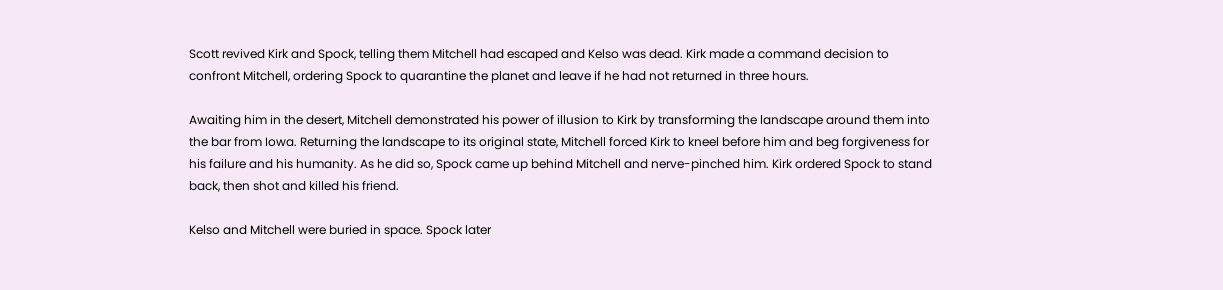Scott revived Kirk and Spock, telling them Mitchell had escaped and Kelso was dead. Kirk made a command decision to confront Mitchell, ordering Spock to quarantine the planet and leave if he had not returned in three hours.

Awaiting him in the desert, Mitchell demonstrated his power of illusion to Kirk by transforming the landscape around them into the bar from Iowa. Returning the landscape to its original state, Mitchell forced Kirk to kneel before him and beg forgiveness for his failure and his humanity. As he did so, Spock came up behind Mitchell and nerve-pinched him. Kirk ordered Spock to stand back, then shot and killed his friend.

Kelso and Mitchell were buried in space. Spock later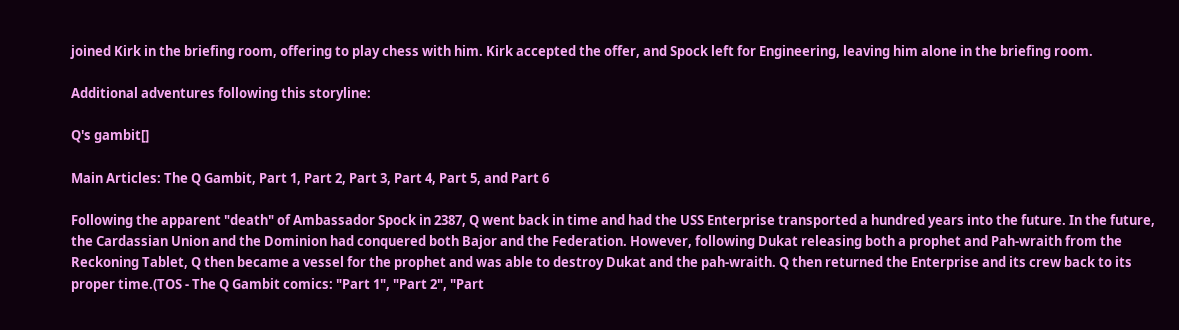joined Kirk in the briefing room, offering to play chess with him. Kirk accepted the offer, and Spock left for Engineering, leaving him alone in the briefing room.

Additional adventures following this storyline:

Q's gambit[]

Main Articles: The Q Gambit, Part 1, Part 2, Part 3, Part 4, Part 5, and Part 6

Following the apparent "death" of Ambassador Spock in 2387, Q went back in time and had the USS Enterprise transported a hundred years into the future. In the future, the Cardassian Union and the Dominion had conquered both Bajor and the Federation. However, following Dukat releasing both a prophet and Pah-wraith from the Reckoning Tablet, Q then became a vessel for the prophet and was able to destroy Dukat and the pah-wraith. Q then returned the Enterprise and its crew back to its proper time.(TOS - The Q Gambit comics: "Part 1", "Part 2", "Part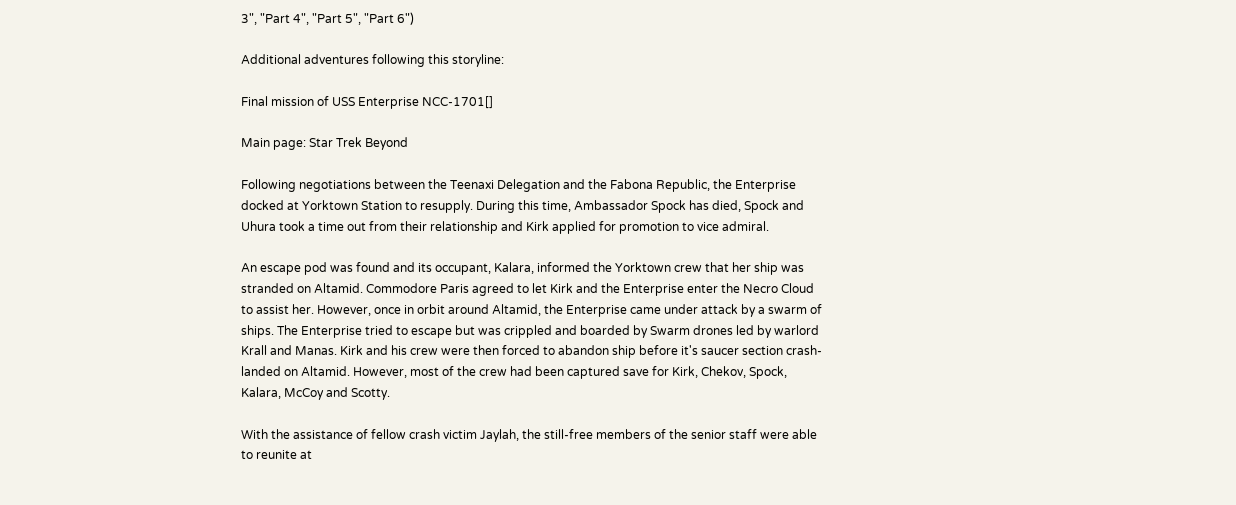3", "Part 4", "Part 5", "Part 6")

Additional adventures following this storyline:

Final mission of USS Enterprise NCC-1701[]

Main page: Star Trek Beyond

Following negotiations between the Teenaxi Delegation and the Fabona Republic, the Enterprise docked at Yorktown Station to resupply. During this time, Ambassador Spock has died, Spock and Uhura took a time out from their relationship and Kirk applied for promotion to vice admiral.

An escape pod was found and its occupant, Kalara, informed the Yorktown crew that her ship was stranded on Altamid. Commodore Paris agreed to let Kirk and the Enterprise enter the Necro Cloud to assist her. However, once in orbit around Altamid, the Enterprise came under attack by a swarm of ships. The Enterprise tried to escape but was crippled and boarded by Swarm drones led by warlord Krall and Manas. Kirk and his crew were then forced to abandon ship before it's saucer section crash-landed on Altamid. However, most of the crew had been captured save for Kirk, Chekov, Spock, Kalara, McCoy and Scotty.

With the assistance of fellow crash victim Jaylah, the still-free members of the senior staff were able to reunite at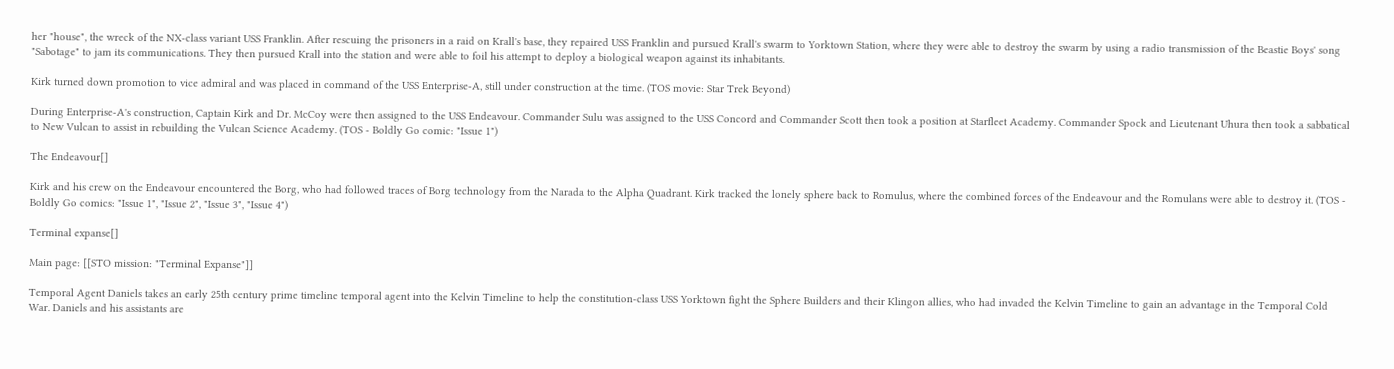her "house", the wreck of the NX-class variant USS Franklin. After rescuing the prisoners in a raid on Krall's base, they repaired USS Franklin and pursued Krall's swarm to Yorktown Station, where they were able to destroy the swarm by using a radio transmission of the Beastie Boys' song "Sabotage" to jam its communications. They then pursued Krall into the station and were able to foil his attempt to deploy a biological weapon against its inhabitants.

Kirk turned down promotion to vice admiral and was placed in command of the USS Enterprise-A, still under construction at the time. (TOS movie: Star Trek Beyond)

During Enterprise-A's construction, Captain Kirk and Dr. McCoy were then assigned to the USS Endeavour. Commander Sulu was assigned to the USS Concord and Commander Scott then took a position at Starfleet Academy. Commander Spock and Lieutenant Uhura then took a sabbatical to New Vulcan to assist in rebuilding the Vulcan Science Academy. (TOS - Boldly Go comic: "Issue 1")

The Endeavour[]

Kirk and his crew on the Endeavour encountered the Borg, who had followed traces of Borg technology from the Narada to the Alpha Quadrant. Kirk tracked the lonely sphere back to Romulus, where the combined forces of the Endeavour and the Romulans were able to destroy it. (TOS - Boldly Go comics: "Issue 1", "Issue 2", "Issue 3", "Issue 4")

Terminal expanse[]

Main page: [[STO mission: "Terminal Expanse"]]

Temporal Agent Daniels takes an early 25th century prime timeline temporal agent into the Kelvin Timeline to help the constitution-class USS Yorktown fight the Sphere Builders and their Klingon allies, who had invaded the Kelvin Timeline to gain an advantage in the Temporal Cold War. Daniels and his assistants are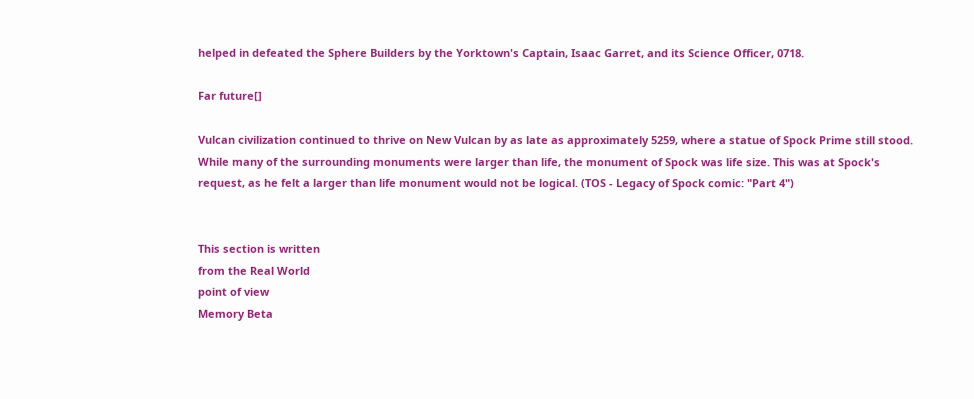helped in defeated the Sphere Builders by the Yorktown's Captain, Isaac Garret, and its Science Officer, 0718.

Far future[]

Vulcan civilization continued to thrive on New Vulcan by as late as approximately 5259, where a statue of Spock Prime still stood. While many of the surrounding monuments were larger than life, the monument of Spock was life size. This was at Spock's request, as he felt a larger than life monument would not be logical. (TOS - Legacy of Spock comic: "Part 4")


This section is written
from the Real World
point of view
Memory Beta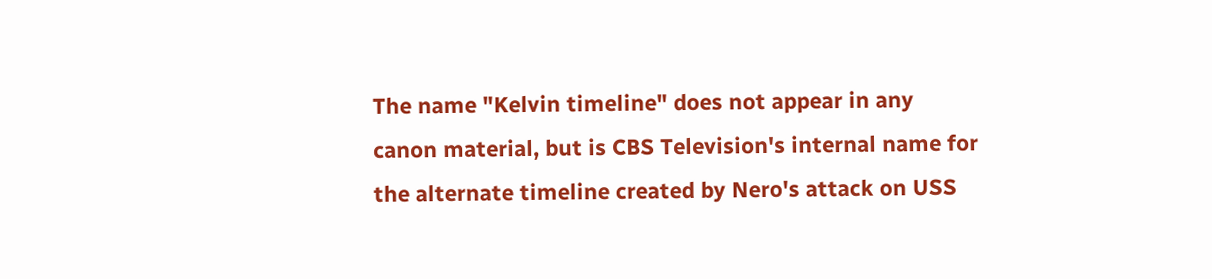The name "Kelvin timeline" does not appear in any canon material, but is CBS Television's internal name for the alternate timeline created by Nero's attack on USS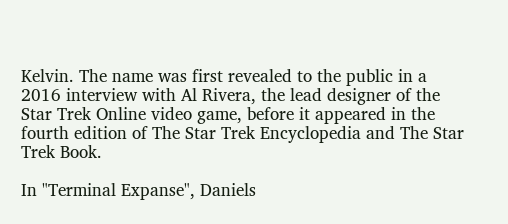Kelvin. The name was first revealed to the public in a 2016 interview with Al Rivera, the lead designer of the Star Trek Online video game, before it appeared in the fourth edition of The Star Trek Encyclopedia and The Star Trek Book.

In "Terminal Expanse", Daniels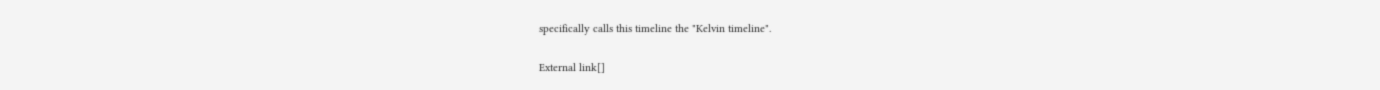specifically calls this timeline the "Kelvin timeline".

External link[]